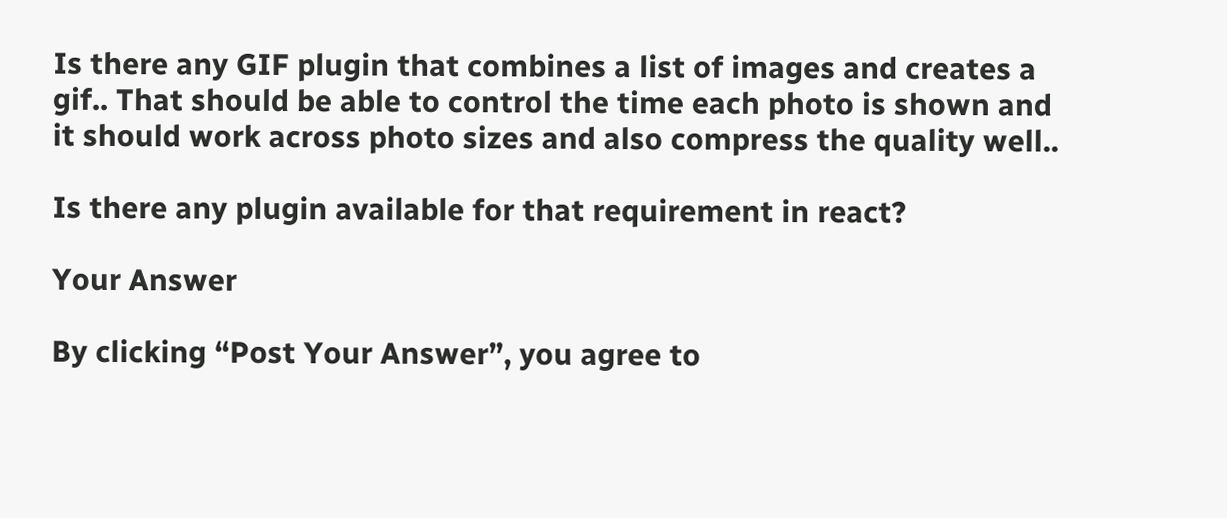Is there any GIF plugin that combines a list of images and creates a gif.. That should be able to control the time each photo is shown and it should work across photo sizes and also compress the quality well..

Is there any plugin available for that requirement in react?

Your Answer

By clicking “Post Your Answer”, you agree to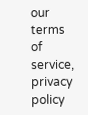our terms of service, privacy policy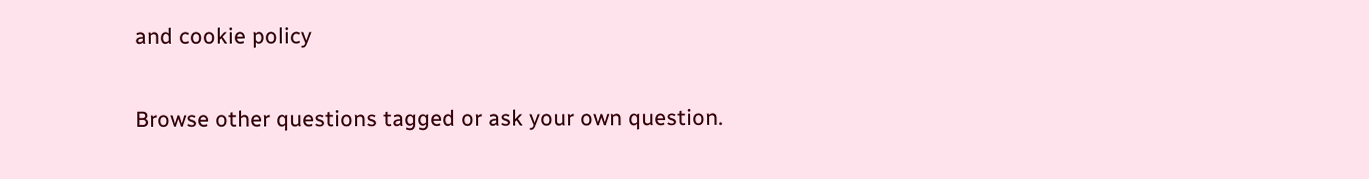and cookie policy

Browse other questions tagged or ask your own question.